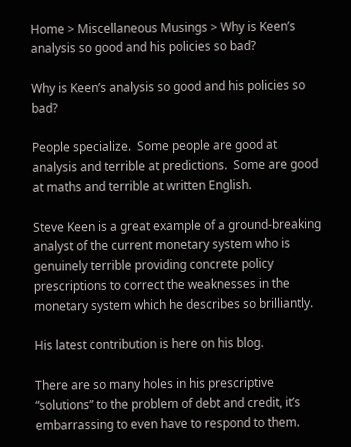Home > Miscellaneous Musings > Why is Keen’s analysis so good and his policies so bad?

Why is Keen’s analysis so good and his policies so bad?

People specialize.  Some people are good at analysis and terrible at predictions.  Some are good at maths and terrible at written English.

Steve Keen is a great example of a ground-breaking analyst of the current monetary system who is genuinely terrible providing concrete policy prescriptions to correct the weaknesses in the monetary system which he describes so brilliantly.

His latest contribution is here on his blog.

There are so many holes in his prescriptive “solutions” to the problem of debt and credit, it’s embarrassing to even have to respond to them.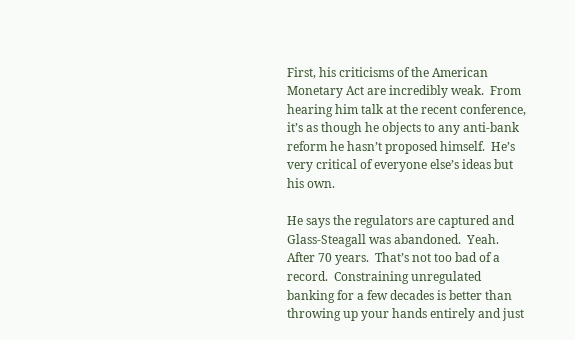First, his criticisms of the American Monetary Act are incredibly weak.  From hearing him talk at the recent conference, it’s as though he objects to any anti-bank reform he hasn’t proposed himself.  He’s very critical of everyone else’s ideas but his own.

He says the regulators are captured and Glass-Steagall was abandoned.  Yeah.  After 70 years.  That’s not too bad of a record.  Constraining unregulated banking for a few decades is better than throwing up your hands entirely and just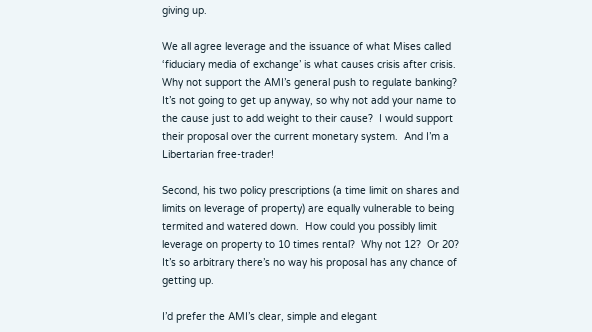giving up.

We all agree leverage and the issuance of what Mises called ‘fiduciary media of exchange’ is what causes crisis after crisis.  Why not support the AMI’s general push to regulate banking?  It’s not going to get up anyway, so why not add your name to the cause just to add weight to their cause?  I would support their proposal over the current monetary system.  And I’m a Libertarian free-trader!

Second, his two policy prescriptions (a time limit on shares and limits on leverage of property) are equally vulnerable to being termited and watered down.  How could you possibly limit leverage on property to 10 times rental?  Why not 12?  Or 20?  It’s so arbitrary there’s no way his proposal has any chance of getting up.

I’d prefer the AMI’s clear, simple and elegant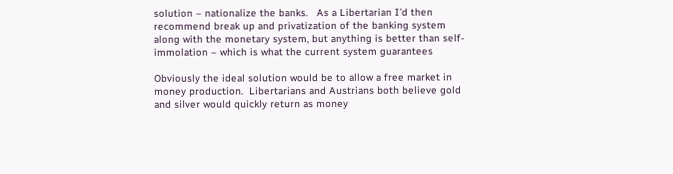solution – nationalize the banks.   As a Libertarian I’d then recommend break up and privatization of the banking system along with the monetary system, but anything is better than self-immolation – which is what the current system guarantees

Obviously the ideal solution would be to allow a free market in money production.  Libertarians and Austrians both believe gold and silver would quickly return as money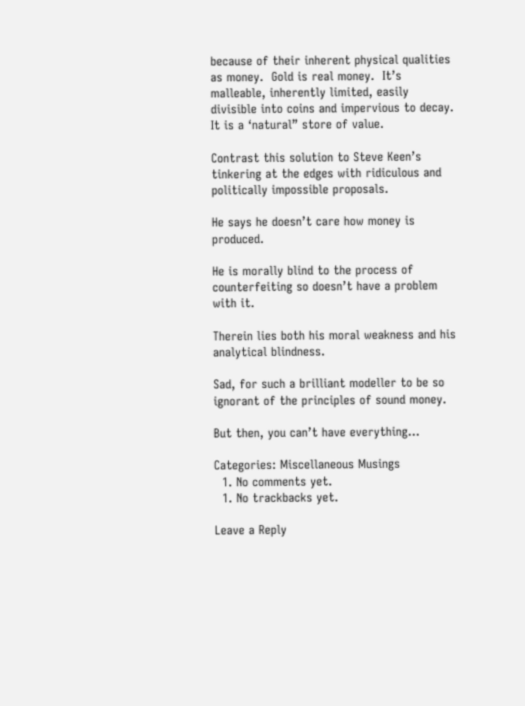because of their inherent physical qualities as money.  Gold is real money.  It’s malleable, inherently limited, easily divisible into coins and impervious to decay.  It is a ‘natural” store of value.

Contrast this solution to Steve Keen’s tinkering at the edges with ridiculous and politically impossible proposals.

He says he doesn’t care how money is produced.

He is morally blind to the process of counterfeiting so doesn’t have a problem with it.

Therein lies both his moral weakness and his analytical blindness.

Sad, for such a brilliant modeller to be so ignorant of the principles of sound money.

But then, you can’t have everything…

Categories: Miscellaneous Musings
  1. No comments yet.
  1. No trackbacks yet.

Leave a Reply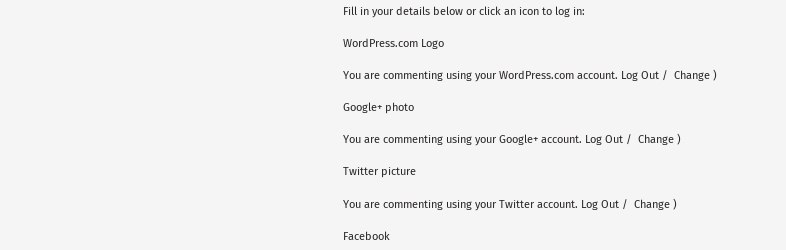Fill in your details below or click an icon to log in:

WordPress.com Logo

You are commenting using your WordPress.com account. Log Out /  Change )

Google+ photo

You are commenting using your Google+ account. Log Out /  Change )

Twitter picture

You are commenting using your Twitter account. Log Out /  Change )

Facebook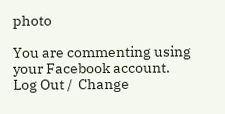photo

You are commenting using your Facebook account. Log Out /  Change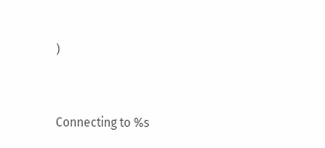)


Connecting to %s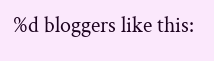%d bloggers like this: